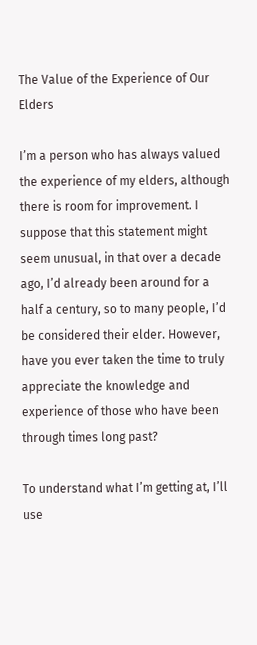The Value of the Experience of Our Elders

I’m a person who has always valued the experience of my elders, although there is room for improvement. I suppose that this statement might seem unusual, in that over a decade ago, I’d already been around for a half a century, so to many people, I’d be considered their elder. However, have you ever taken the time to truly appreciate the knowledge and experience of those who have been through times long past?

To understand what I’m getting at, I’ll use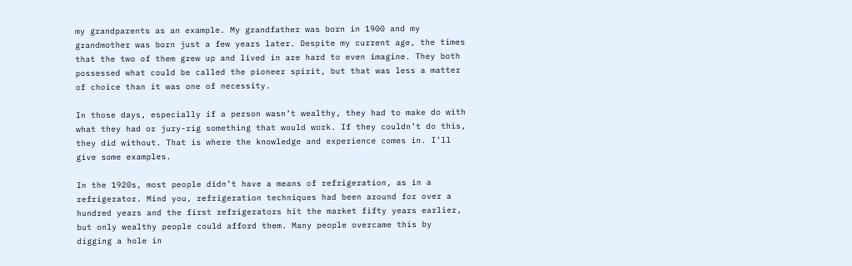my grandparents as an example. My grandfather was born in 1900 and my grandmother was born just a few years later. Despite my current age, the times that the two of them grew up and lived in are hard to even imagine. They both possessed what could be called the pioneer spirit, but that was less a matter of choice than it was one of necessity.

In those days, especially if a person wasn’t wealthy, they had to make do with what they had or jury-rig something that would work. If they couldn’t do this, they did without. That is where the knowledge and experience comes in. I’ll give some examples.

In the 1920s, most people didn’t have a means of refrigeration, as in a refrigerator. Mind you, refrigeration techniques had been around for over a hundred years and the first refrigerators hit the market fifty years earlier, but only wealthy people could afford them. Many people overcame this by digging a hole in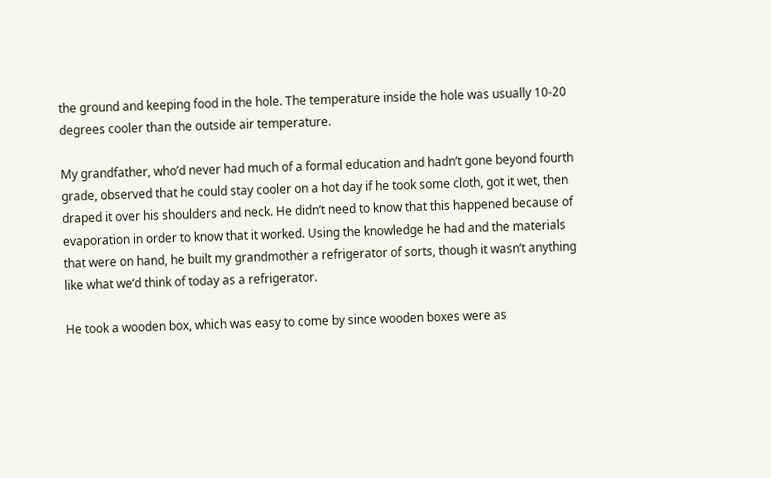the ground and keeping food in the hole. The temperature inside the hole was usually 10-20 degrees cooler than the outside air temperature.

My grandfather, who’d never had much of a formal education and hadn’t gone beyond fourth grade, observed that he could stay cooler on a hot day if he took some cloth, got it wet, then draped it over his shoulders and neck. He didn’t need to know that this happened because of evaporation in order to know that it worked. Using the knowledge he had and the materials that were on hand, he built my grandmother a refrigerator of sorts, though it wasn’t anything like what we’d think of today as a refrigerator.

He took a wooden box, which was easy to come by since wooden boxes were as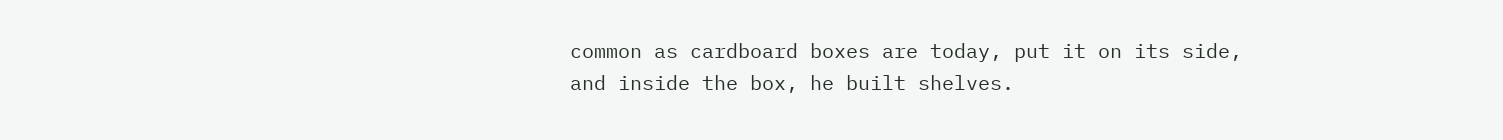common as cardboard boxes are today, put it on its side, and inside the box, he built shelves.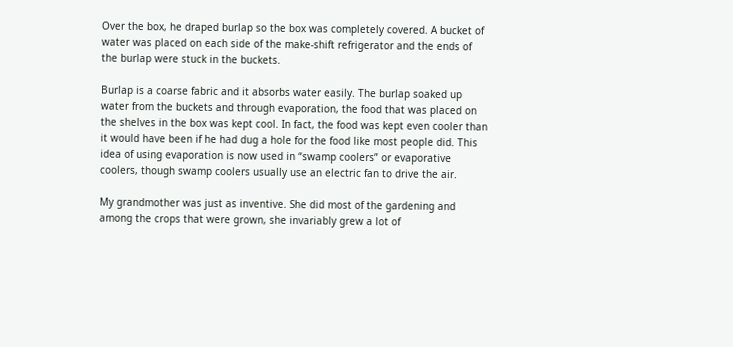Over the box, he draped burlap so the box was completely covered. A bucket of water was placed on each side of the make-shift refrigerator and the ends of the burlap were stuck in the buckets.

Burlap is a coarse fabric and it absorbs water easily. The burlap soaked up water from the buckets and through evaporation, the food that was placed on the shelves in the box was kept cool. In fact, the food was kept even cooler than it would have been if he had dug a hole for the food like most people did. This idea of using evaporation is now used in “swamp coolers” or evaporative coolers, though swamp coolers usually use an electric fan to drive the air.

My grandmother was just as inventive. She did most of the gardening and among the crops that were grown, she invariably grew a lot of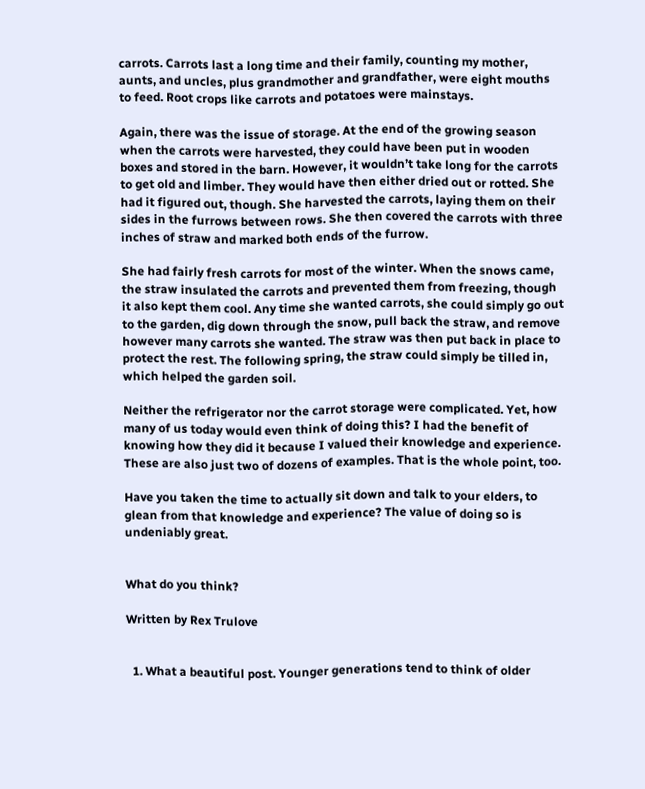carrots. Carrots last a long time and their family, counting my mother, aunts, and uncles, plus grandmother and grandfather, were eight mouths to feed. Root crops like carrots and potatoes were mainstays.

Again, there was the issue of storage. At the end of the growing season when the carrots were harvested, they could have been put in wooden boxes and stored in the barn. However, it wouldn’t take long for the carrots to get old and limber. They would have then either dried out or rotted. She had it figured out, though. She harvested the carrots, laying them on their sides in the furrows between rows. She then covered the carrots with three inches of straw and marked both ends of the furrow.

She had fairly fresh carrots for most of the winter. When the snows came, the straw insulated the carrots and prevented them from freezing, though it also kept them cool. Any time she wanted carrots, she could simply go out to the garden, dig down through the snow, pull back the straw, and remove however many carrots she wanted. The straw was then put back in place to protect the rest. The following spring, the straw could simply be tilled in, which helped the garden soil.

Neither the refrigerator nor the carrot storage were complicated. Yet, how many of us today would even think of doing this? I had the benefit of knowing how they did it because I valued their knowledge and experience. These are also just two of dozens of examples. That is the whole point, too.

Have you taken the time to actually sit down and talk to your elders, to glean from that knowledge and experience? The value of doing so is undeniably great.


What do you think?

Written by Rex Trulove


  1. What a beautiful post. Younger generations tend to think of older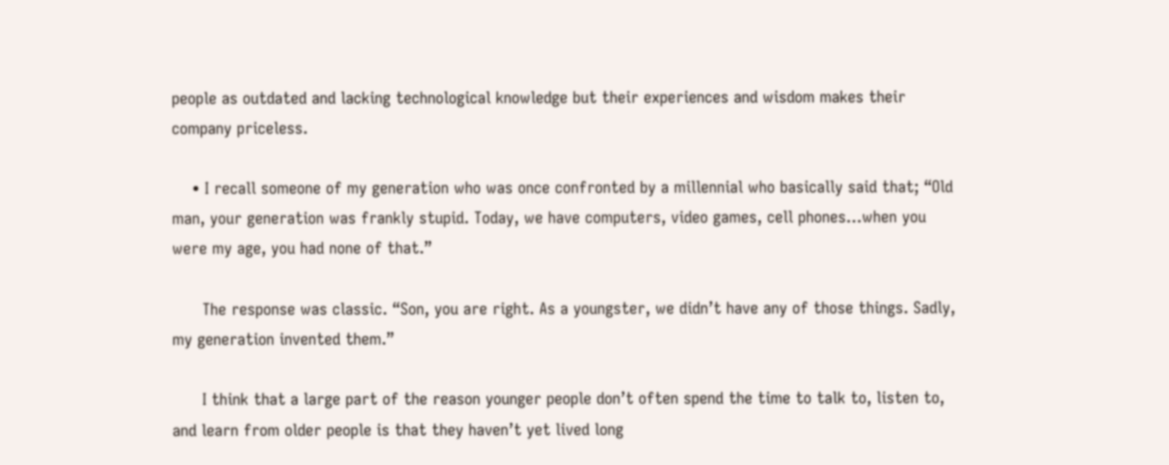people as outdated and lacking technological knowledge but their experiences and wisdom makes their company priceless.

    • I recall someone of my generation who was once confronted by a millennial who basically said that; “Old man, your generation was frankly stupid. Today, we have computers, video games, cell phones…when you were my age, you had none of that.”

      The response was classic. “Son, you are right. As a youngster, we didn’t have any of those things. Sadly, my generation invented them.”

      I think that a large part of the reason younger people don’t often spend the time to talk to, listen to, and learn from older people is that they haven’t yet lived long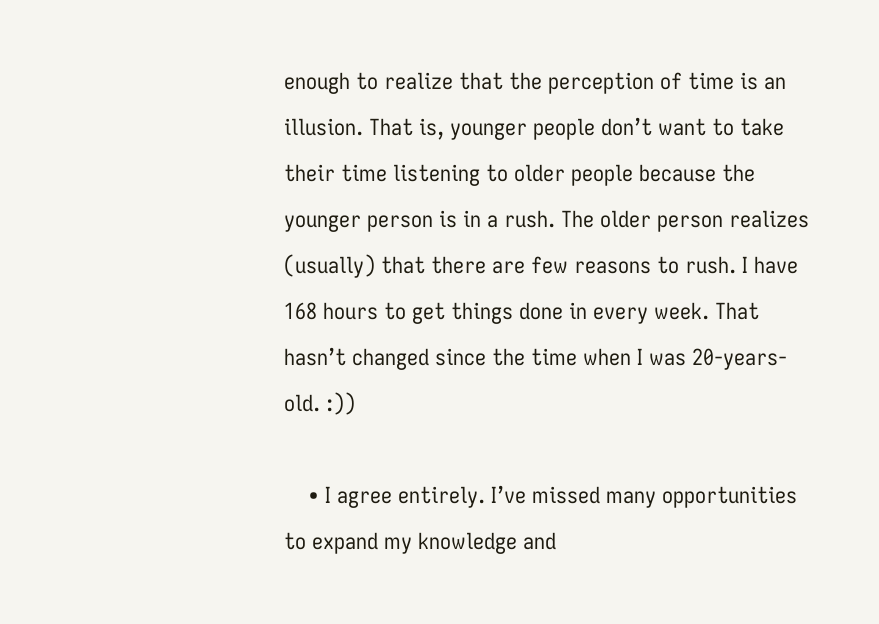enough to realize that the perception of time is an illusion. That is, younger people don’t want to take their time listening to older people because the younger person is in a rush. The older person realizes (usually) that there are few reasons to rush. I have 168 hours to get things done in every week. That hasn’t changed since the time when I was 20-years-old. :))

    • I agree entirely. I’ve missed many opportunities to expand my knowledge and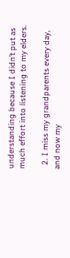understanding because I didn’t put as much effort into listening to my elders.

  2. I miss my grandparents every day, and now my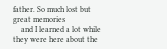father. So much lost but great memories
    and I learned a lot while they were here about the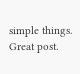simple things. Great post.